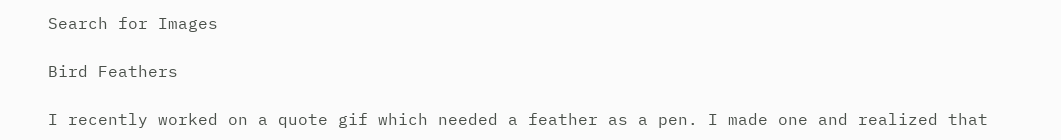Search for Images

Bird Feathers

I recently worked on a quote gif which needed a feather as a pen. I made one and realized that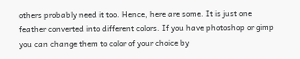others probably need it too. Hence, here are some. It is just one feather converted into different colors. If you have photoshop or gimp you can change them to color of your choice by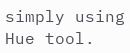simply using Hue tool.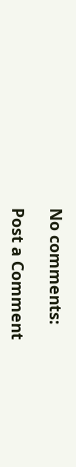No comments:

Post a Comment